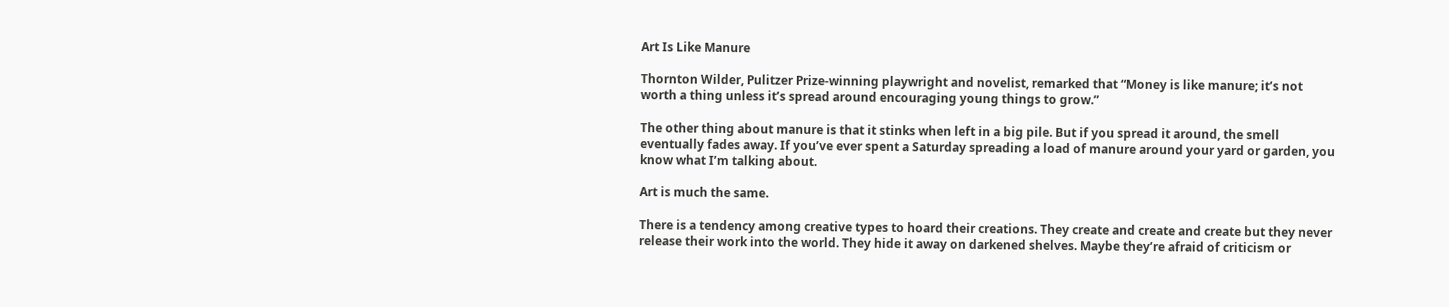Art Is Like Manure

Thornton Wilder, Pulitzer Prize-winning playwright and novelist, remarked that “Money is like manure; it’s not worth a thing unless it’s spread around encouraging young things to grow.”

The other thing about manure is that it stinks when left in a big pile. But if you spread it around, the smell eventually fades away. If you’ve ever spent a Saturday spreading a load of manure around your yard or garden, you know what I’m talking about.

Art is much the same.

There is a tendency among creative types to hoard their creations. They create and create and create but they never release their work into the world. They hide it away on darkened shelves. Maybe they’re afraid of criticism or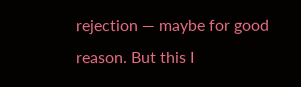rejection — maybe for good reason. But this I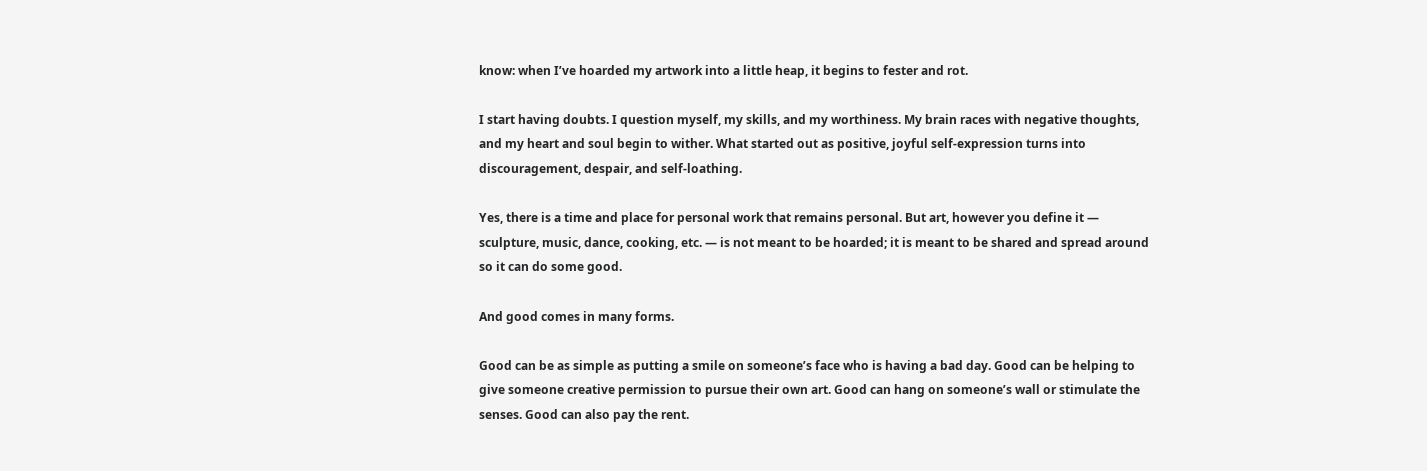know: when I’ve hoarded my artwork into a little heap, it begins to fester and rot.

I start having doubts. I question myself, my skills, and my worthiness. My brain races with negative thoughts, and my heart and soul begin to wither. What started out as positive, joyful self-expression turns into discouragement, despair, and self-loathing.

Yes, there is a time and place for personal work that remains personal. But art, however you define it — sculpture, music, dance, cooking, etc. — is not meant to be hoarded; it is meant to be shared and spread around so it can do some good.

And good comes in many forms.

Good can be as simple as putting a smile on someone’s face who is having a bad day. Good can be helping to give someone creative permission to pursue their own art. Good can hang on someone’s wall or stimulate the senses. Good can also pay the rent.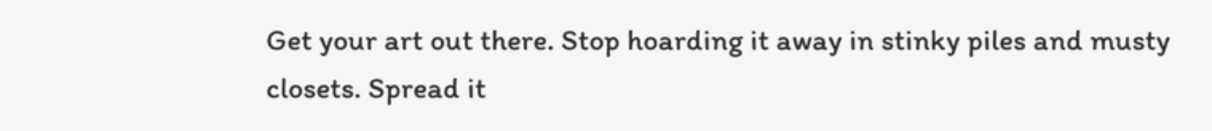Get your art out there. Stop hoarding it away in stinky piles and musty closets. Spread it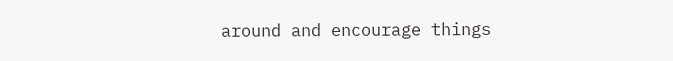around and encourage things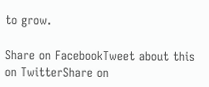to grow.

Share on FacebookTweet about this on TwitterShare on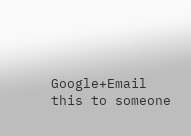Google+Email this to someone